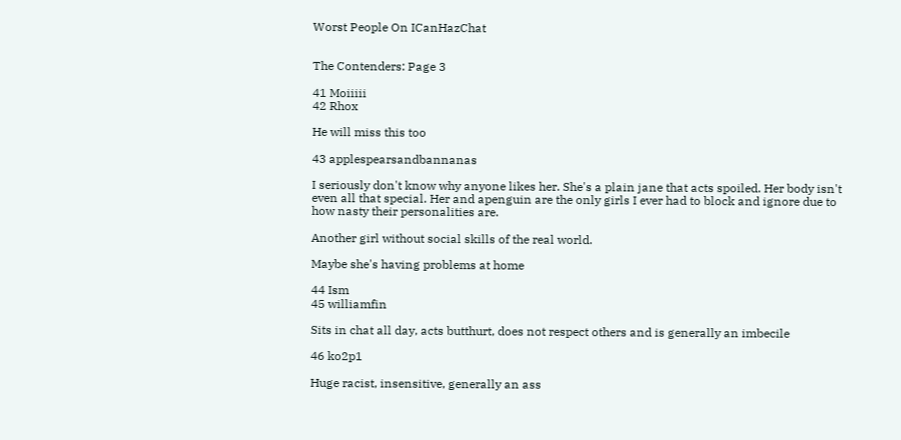Worst People On ICanHazChat


The Contenders: Page 3

41 Moiiiii
42 Rhox

He will miss this too

43 applespearsandbannanas

I seriously don't know why anyone likes her. She's a plain jane that acts spoiled. Her body isn't even all that special. Her and apenguin are the only girls I ever had to block and ignore due to how nasty their personalities are.

Another girl without social skills of the real world.

Maybe she's having problems at home

44 Ism
45 williamfin

Sits in chat all day, acts butthurt, does not respect others and is generally an imbecile

46 ko2p1

Huge racist, insensitive, generally an ass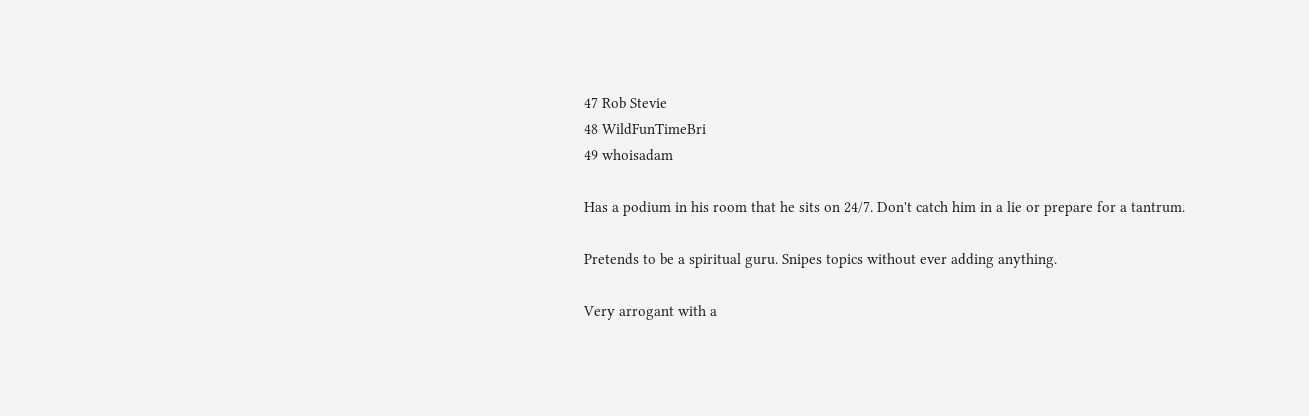47 Rob Stevie
48 WildFunTimeBri
49 whoisadam

Has a podium in his room that he sits on 24/7. Don't catch him in a lie or prepare for a tantrum.

Pretends to be a spiritual guru. Snipes topics without ever adding anything.

Very arrogant with a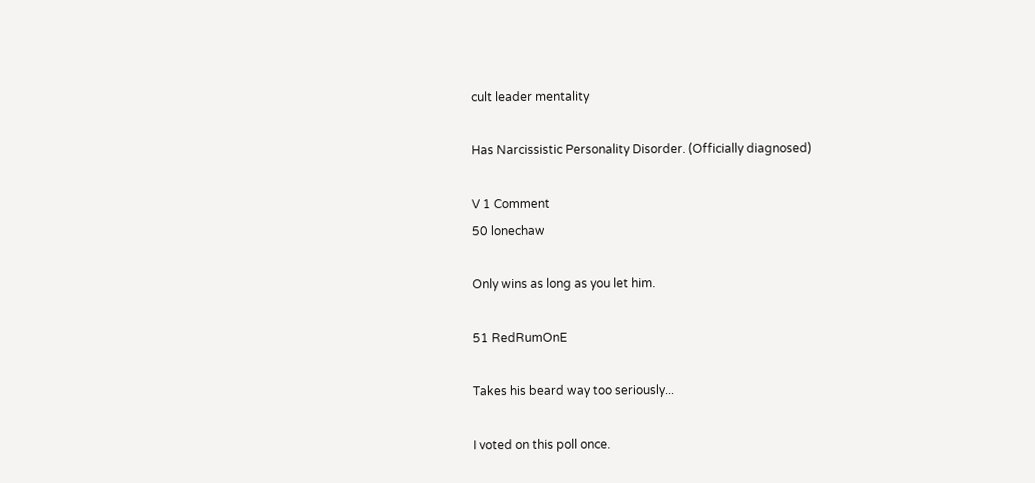cult leader mentality

Has Narcissistic Personality Disorder. (Officially diagnosed)

V 1 Comment
50 lonechaw

Only wins as long as you let him.

51 RedRumOnE

Takes his beard way too seriously...

I voted on this poll once.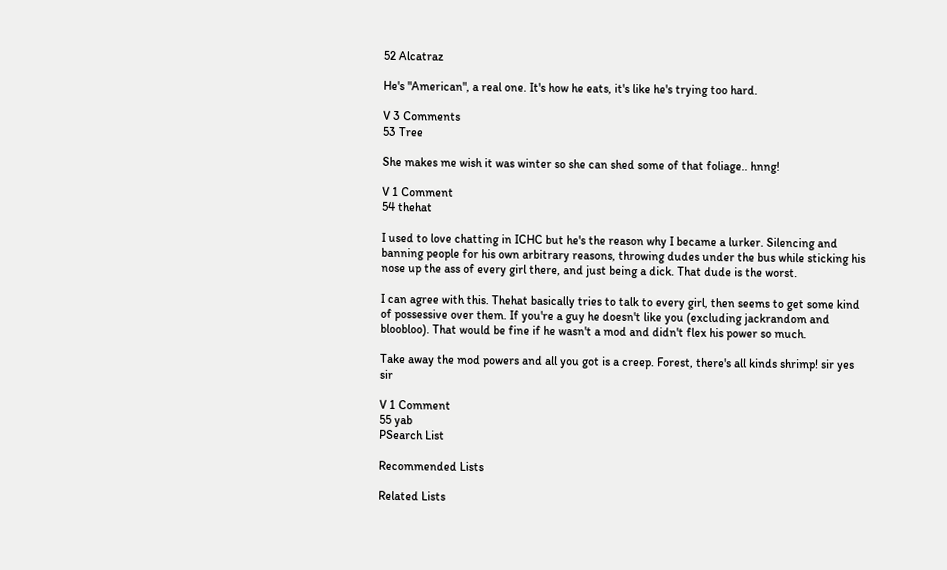52 Alcatraz

He's "American", a real one. It's how he eats, it's like he's trying too hard.

V 3 Comments
53 Tree

She makes me wish it was winter so she can shed some of that foliage.. hnng!

V 1 Comment
54 thehat

I used to love chatting in ICHC but he's the reason why I became a lurker. Silencing and banning people for his own arbitrary reasons, throwing dudes under the bus while sticking his nose up the ass of every girl there, and just being a dick. That dude is the worst.

I can agree with this. Thehat basically tries to talk to every girl, then seems to get some kind of possessive over them. If you're a guy he doesn't like you (excluding jackrandom and bloobloo). That would be fine if he wasn't a mod and didn't flex his power so much.

Take away the mod powers and all you got is a creep. Forest, there's all kinds shrimp! sir yes sir

V 1 Comment
55 yab
PSearch List

Recommended Lists

Related Lists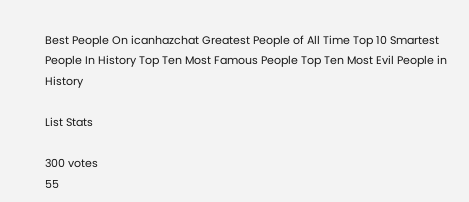Best People On icanhazchat Greatest People of All Time Top 10 Smartest People In History Top Ten Most Famous People Top Ten Most Evil People in History

List Stats

300 votes
55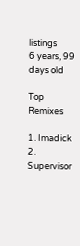listings
6 years, 99 days old

Top Remixes

1. Imadick
2. Supervisor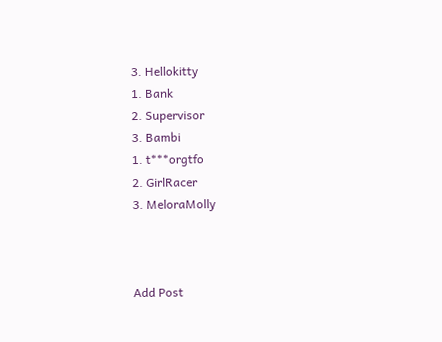3. Hellokitty
1. Bank
2. Supervisor
3. Bambi
1. t***orgtfo
2. GirlRacer
3. MeloraMolly



Add Post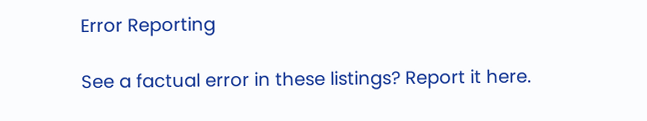Error Reporting

See a factual error in these listings? Report it here.